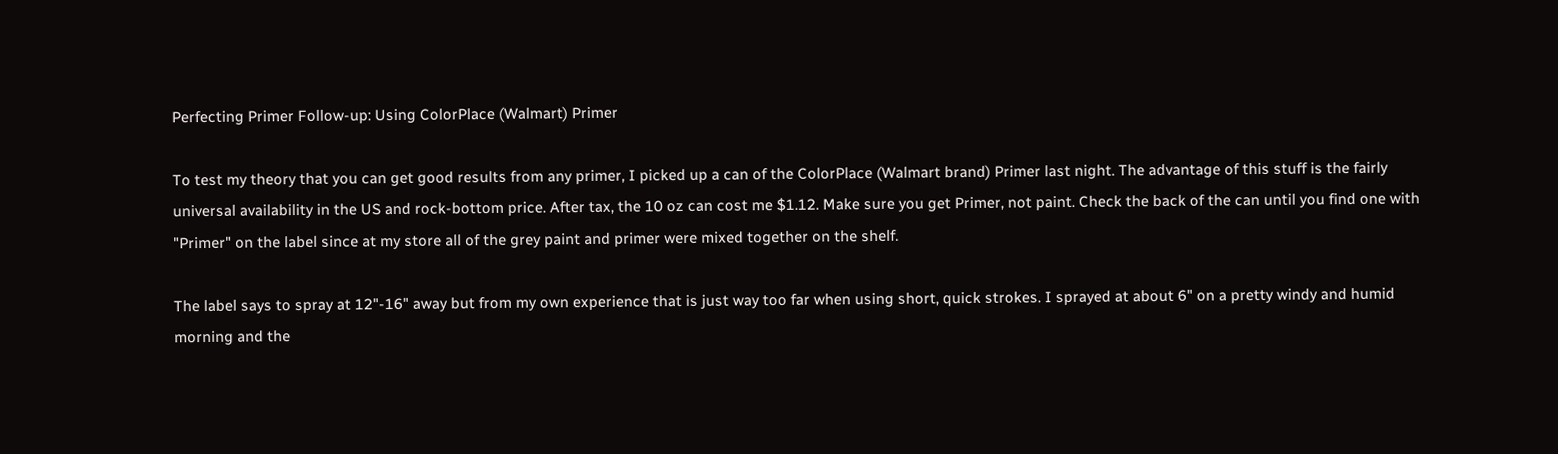Perfecting Primer Follow-up: Using ColorPlace (Walmart) Primer

To test my theory that you can get good results from any primer, I picked up a can of the ColorPlace (Walmart brand) Primer last night. The advantage of this stuff is the fairly universal availability in the US and rock-bottom price. After tax, the 10 oz can cost me $1.12. Make sure you get Primer, not paint. Check the back of the can until you find one with "Primer" on the label since at my store all of the grey paint and primer were mixed together on the shelf.

The label says to spray at 12"-16" away but from my own experience that is just way too far when using short, quick strokes. I sprayed at about 6" on a pretty windy and humid morning and the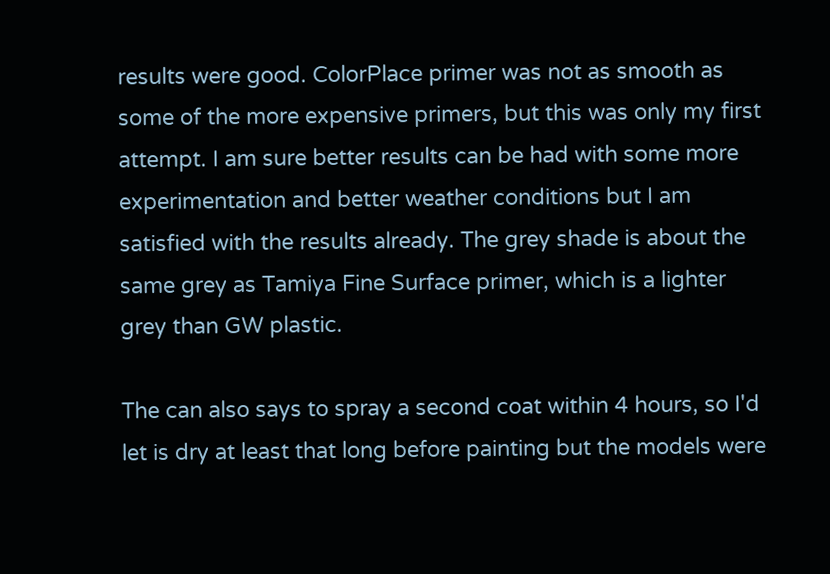results were good. ColorPlace primer was not as smooth as some of the more expensive primers, but this was only my first attempt. I am sure better results can be had with some more experimentation and better weather conditions but I am satisfied with the results already. The grey shade is about the same grey as Tamiya Fine Surface primer, which is a lighter grey than GW plastic.

The can also says to spray a second coat within 4 hours, so I'd let is dry at least that long before painting but the models were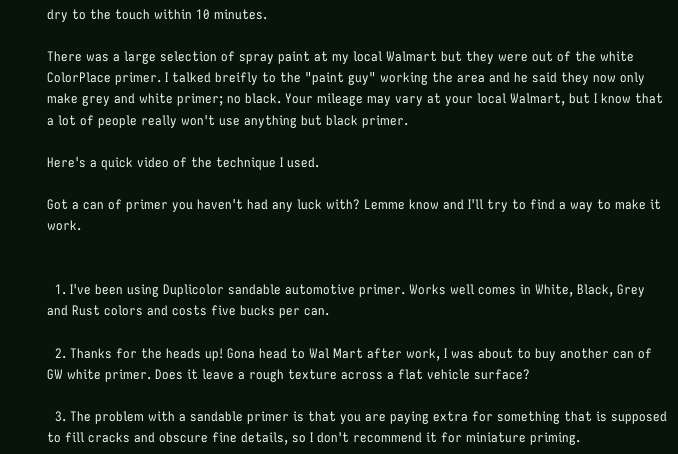dry to the touch within 10 minutes.

There was a large selection of spray paint at my local Walmart but they were out of the white ColorPlace primer. I talked breifly to the "paint guy" working the area and he said they now only make grey and white primer; no black. Your mileage may vary at your local Walmart, but I know that a lot of people really won't use anything but black primer.

Here's a quick video of the technique I used.

Got a can of primer you haven't had any luck with? Lemme know and I'll try to find a way to make it work.


  1. I've been using Duplicolor sandable automotive primer. Works well comes in White, Black, Grey and Rust colors and costs five bucks per can.

  2. Thanks for the heads up! Gona head to Wal Mart after work, I was about to buy another can of GW white primer. Does it leave a rough texture across a flat vehicle surface?

  3. The problem with a sandable primer is that you are paying extra for something that is supposed to fill cracks and obscure fine details, so I don't recommend it for miniature priming.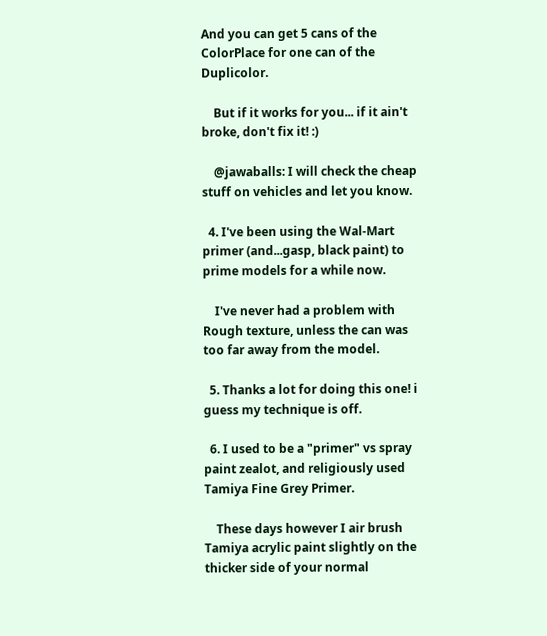And you can get 5 cans of the ColorPlace for one can of the Duplicolor.

    But if it works for you... if it ain't broke, don't fix it! :)

    @jawaballs: I will check the cheap stuff on vehicles and let you know.

  4. I've been using the Wal-Mart primer (and...gasp, black paint) to prime models for a while now.

    I've never had a problem with Rough texture, unless the can was too far away from the model.

  5. Thanks a lot for doing this one! i guess my technique is off.

  6. I used to be a "primer" vs spray paint zealot, and religiously used Tamiya Fine Grey Primer.

    These days however I air brush Tamiya acrylic paint slightly on the thicker side of your normal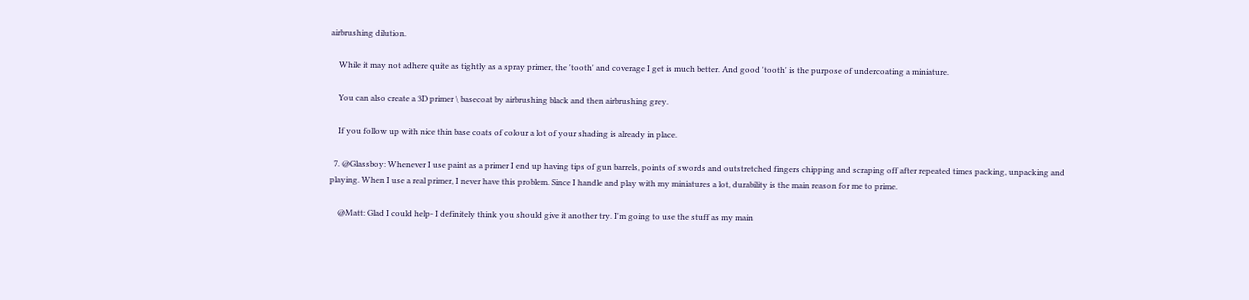airbrushing dilution.

    While it may not adhere quite as tightly as a spray primer, the 'tooth' and coverage I get is much better. And good 'tooth' is the purpose of undercoating a miniature.

    You can also create a 3D primer \ basecoat by airbrushing black and then airbrushing grey.

    If you follow up with nice thin base coats of colour a lot of your shading is already in place.

  7. @Glassboy: Whenever I use paint as a primer I end up having tips of gun barrels, points of swords and outstretched fingers chipping and scraping off after repeated times packing, unpacking and playing. When I use a real primer, I never have this problem. Since I handle and play with my miniatures a lot, durability is the main reason for me to prime.

    @Matt: Glad I could help- I definitely think you should give it another try. I'm going to use the stuff as my main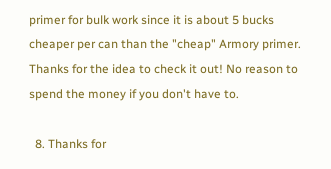primer for bulk work since it is about 5 bucks cheaper per can than the "cheap" Armory primer. Thanks for the idea to check it out! No reason to spend the money if you don't have to.

  8. Thanks for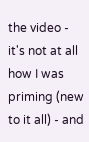the video - it's not at all how I was priming (new to it all) - and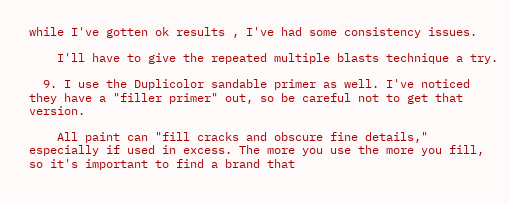while I've gotten ok results , I've had some consistency issues.

    I'll have to give the repeated multiple blasts technique a try.

  9. I use the Duplicolor sandable primer as well. I've noticed they have a "filler primer" out, so be careful not to get that version.

    All paint can "fill cracks and obscure fine details," especially if used in excess. The more you use the more you fill, so it's important to find a brand that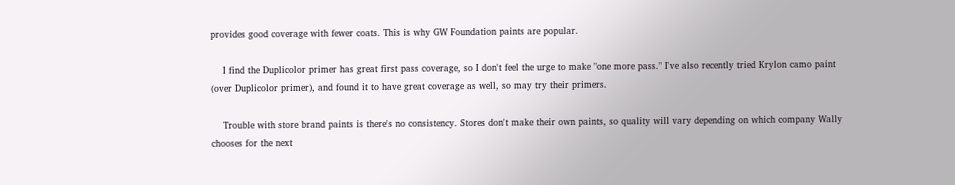provides good coverage with fewer coats. This is why GW Foundation paints are popular.

    I find the Duplicolor primer has great first pass coverage, so I don't feel the urge to make "one more pass." I've also recently tried Krylon camo paint (over Duplicolor primer), and found it to have great coverage as well, so may try their primers.

    Trouble with store brand paints is there's no consistency. Stores don't make their own paints, so quality will vary depending on which company Wally chooses for the next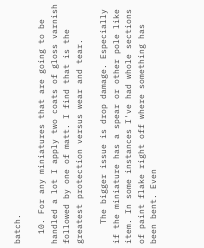batch.

  10. For any miniatures that are going to be handled a lot I apply two coats of gloss varnish followed by one of matt. I find that is the greatest protection versus wear and tear.

    The bigger issue is drop damage. Especially if the miniature has a spear or other pole like item. In some instances I've had whole sections of paint flake right off where something has been bent. Even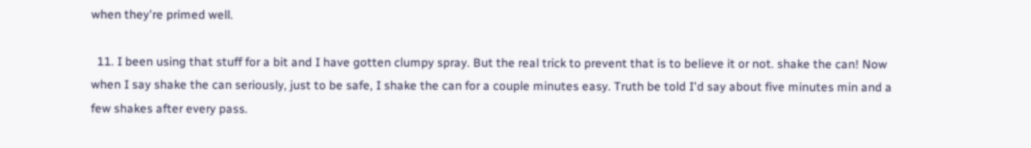when they're primed well.

  11. I been using that stuff for a bit and I have gotten clumpy spray. But the real trick to prevent that is to believe it or not. shake the can! Now when I say shake the can seriously, just to be safe, I shake the can for a couple minutes easy. Truth be told I'd say about five minutes min and a few shakes after every pass.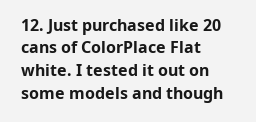12. Just purchased like 20 cans of ColorPlace Flat white. I tested it out on some models and though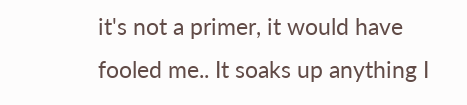it's not a primer, it would have fooled me.. It soaks up anything I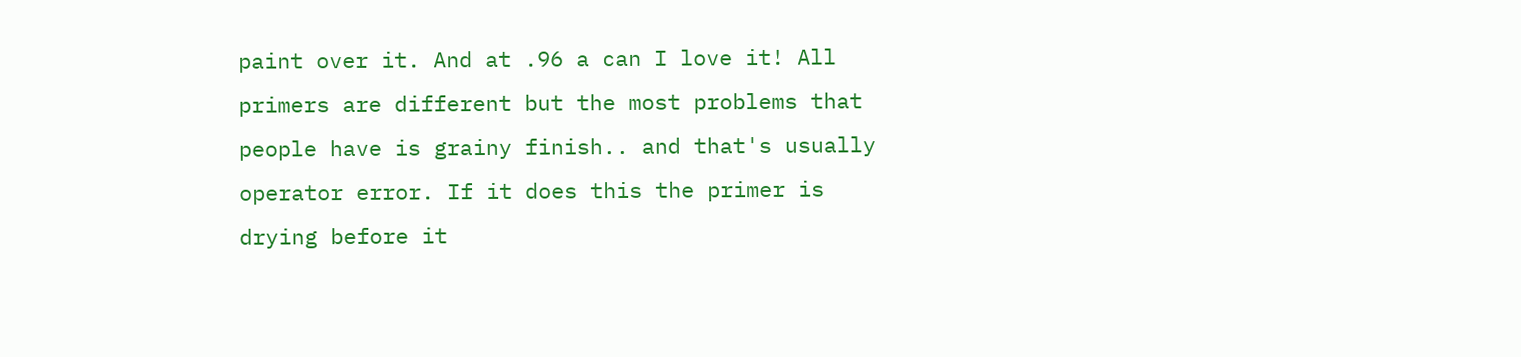paint over it. And at .96 a can I love it! All primers are different but the most problems that people have is grainy finish.. and that's usually operator error. If it does this the primer is drying before it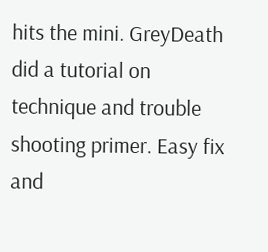hits the mini. GreyDeath did a tutorial on technique and trouble shooting primer. Easy fix and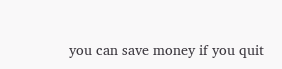you can save money if you quit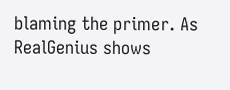blaming the primer. As RealGenius shows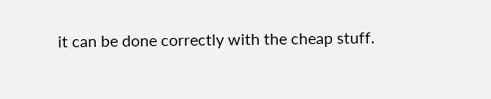it can be done correctly with the cheap stuff.